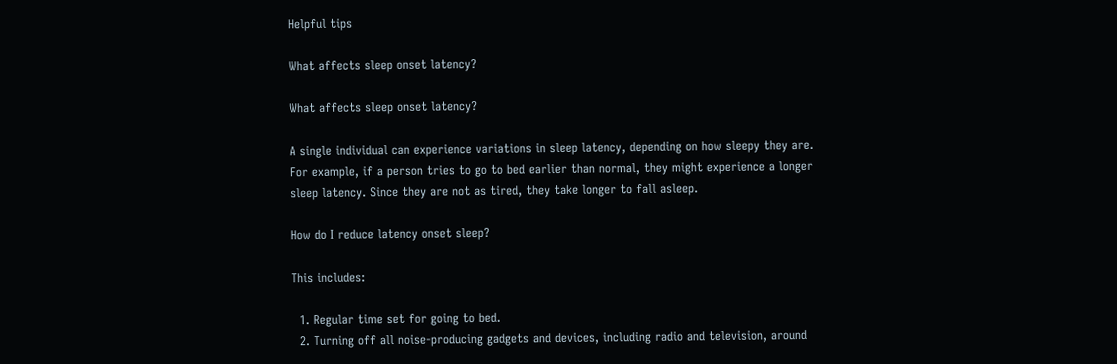Helpful tips

What affects sleep onset latency?

What affects sleep onset latency?

A single individual can experience variations in sleep latency, depending on how sleepy they are. For example, if a person tries to go to bed earlier than normal, they might experience a longer sleep latency. Since they are not as tired, they take longer to fall asleep.

How do I reduce latency onset sleep?

This includes:

  1. Regular time set for going to bed.
  2. Turning off all noise-producing gadgets and devices, including radio and television, around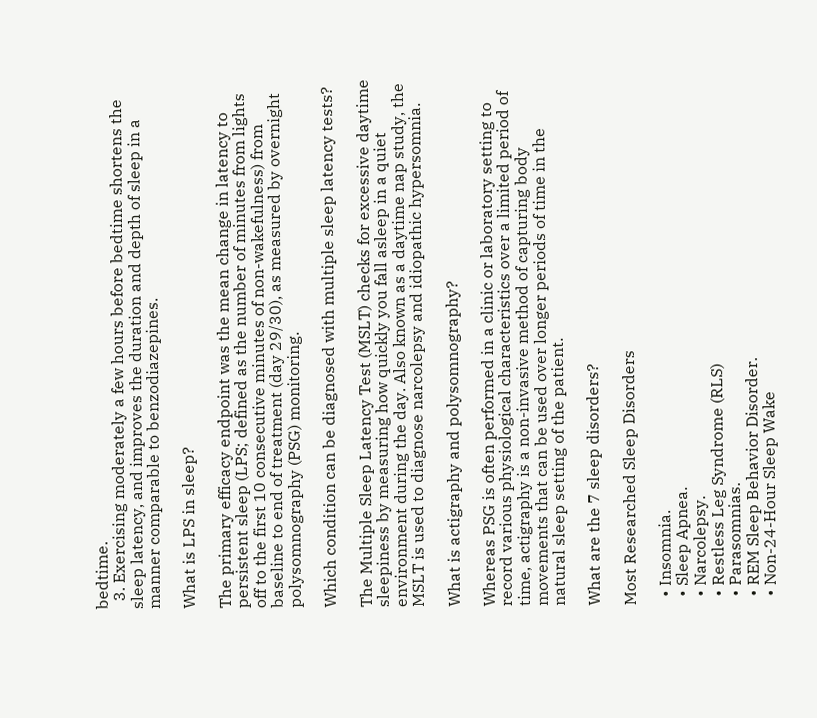bedtime.
  3. Exercising moderately a few hours before bedtime shortens the sleep latency, and improves the duration and depth of sleep in a manner comparable to benzodiazepines.

What is LPS in sleep?

The primary efficacy endpoint was the mean change in latency to persistent sleep (LPS; defined as the number of minutes from lights off to the first 10 consecutive minutes of non-wakefulness) from baseline to end of treatment (day 29/30), as measured by overnight polysomnography (PSG) monitoring.

Which condition can be diagnosed with multiple sleep latency tests?

The Multiple Sleep Latency Test (MSLT) checks for excessive daytime sleepiness by measuring how quickly you fall asleep in a quiet environment during the day. Also known as a daytime nap study, the MSLT is used to diagnose narcolepsy and idiopathic hypersomnia.

What is actigraphy and polysomnography?

Whereas PSG is often performed in a clinic or laboratory setting to record various physiological characteristics over a limited period of time, actigraphy is a non-invasive method of capturing body movements that can be used over longer periods of time in the natural sleep setting of the patient.

What are the 7 sleep disorders?

Most Researched Sleep Disorders

  • Insomnia.
  • Sleep Apnea.
  • Narcolepsy.
  • Restless Leg Syndrome (RLS)
  • Parasomnias.
  • REM Sleep Behavior Disorder.
  • Non-24-Hour Sleep Wake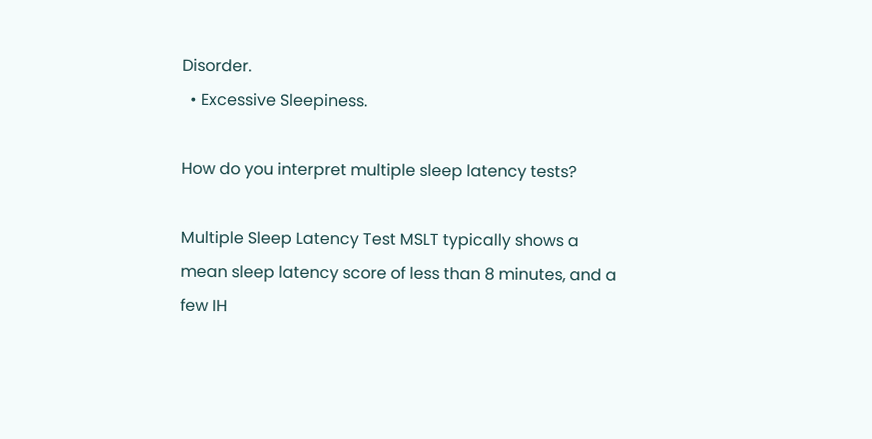Disorder.
  • Excessive Sleepiness.

How do you interpret multiple sleep latency tests?

Multiple Sleep Latency Test MSLT typically shows a mean sleep latency score of less than 8 minutes, and a few IH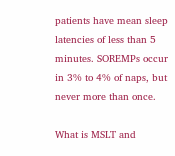patients have mean sleep latencies of less than 5 minutes. SOREMPs occur in 3% to 4% of naps, but never more than once.

What is MSLT and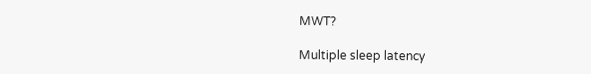MWT?

Multiple sleep latency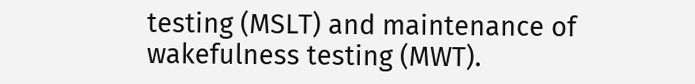testing (MSLT) and maintenance of wakefulness testing (MWT).